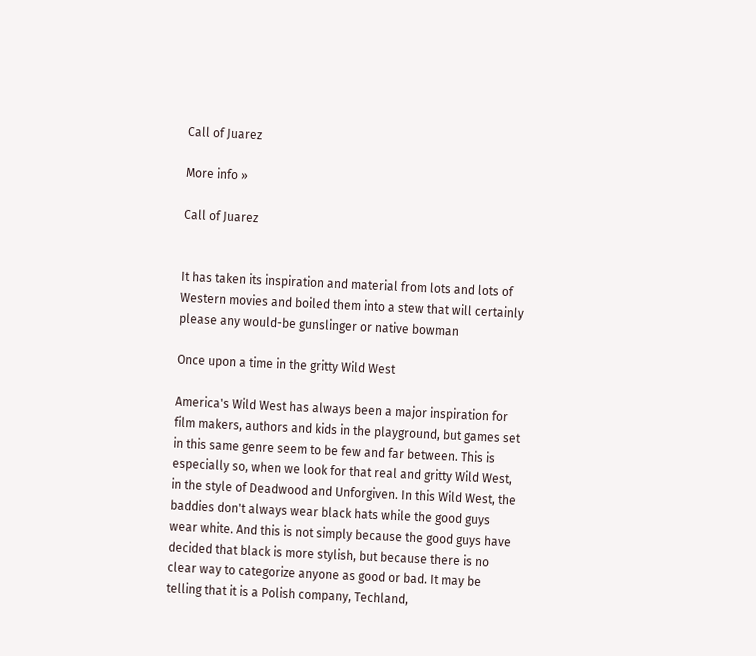Call of Juarez

More info »

Call of Juarez


It has taken its inspiration and material from lots and lots of Western movies and boiled them into a stew that will certainly please any would-be gunslinger or native bowman

Once upon a time in the gritty Wild West

America's Wild West has always been a major inspiration for film makers, authors and kids in the playground, but games set in this same genre seem to be few and far between. This is especially so, when we look for that real and gritty Wild West, in the style of Deadwood and Unforgiven. In this Wild West, the baddies don't always wear black hats while the good guys wear white. And this is not simply because the good guys have decided that black is more stylish, but because there is no clear way to categorize anyone as good or bad. It may be telling that it is a Polish company, Techland,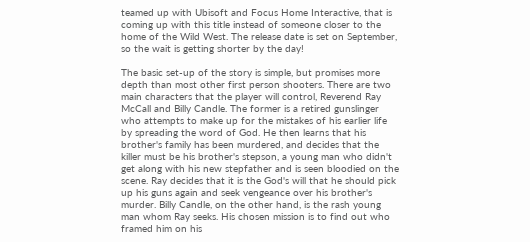teamed up with Ubisoft and Focus Home Interactive, that is coming up with this title instead of someone closer to the home of the Wild West. The release date is set on September, so the wait is getting shorter by the day!

The basic set-up of the story is simple, but promises more depth than most other first person shooters. There are two main characters that the player will control, Reverend Ray McCall and Billy Candle. The former is a retired gunslinger who attempts to make up for the mistakes of his earlier life by spreading the word of God. He then learns that his brother's family has been murdered, and decides that the killer must be his brother's stepson, a young man who didn't get along with his new stepfather and is seen bloodied on the scene. Ray decides that it is the God's will that he should pick up his guns again and seek vengeance over his brother's murder. Billy Candle, on the other hand, is the rash young man whom Ray seeks. His chosen mission is to find out who framed him on his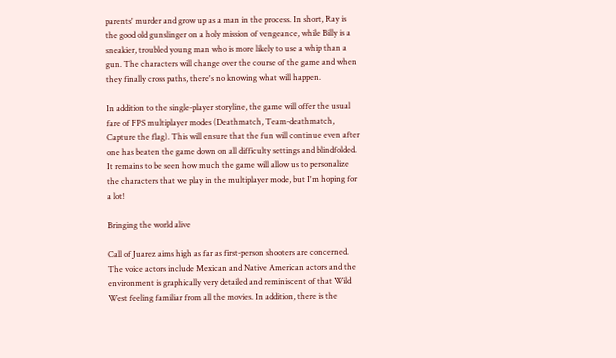parents' murder and grow up as a man in the process. In short, Ray is the good old gunslinger on a holy mission of vengeance, while Billy is a sneakier, troubled young man who is more likely to use a whip than a gun. The characters will change over the course of the game and when they finally cross paths, there's no knowing what will happen.

In addition to the single-player storyline, the game will offer the usual fare of FPS multiplayer modes (Deathmatch, Team-deathmatch, Capture the flag). This will ensure that the fun will continue even after one has beaten the game down on all difficulty settings and blindfolded. It remains to be seen how much the game will allow us to personalize the characters that we play in the multiplayer mode, but I'm hoping for a lot!

Bringing the world alive

Call of Juarez aims high as far as first-person shooters are concerned. The voice actors include Mexican and Native American actors and the environment is graphically very detailed and reminiscent of that Wild West feeling familiar from all the movies. In addition, there is the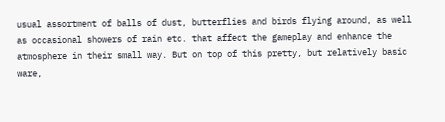usual assortment of balls of dust, butterflies and birds flying around, as well as occasional showers of rain etc. that affect the gameplay and enhance the atmosphere in their small way. But on top of this pretty, but relatively basic ware,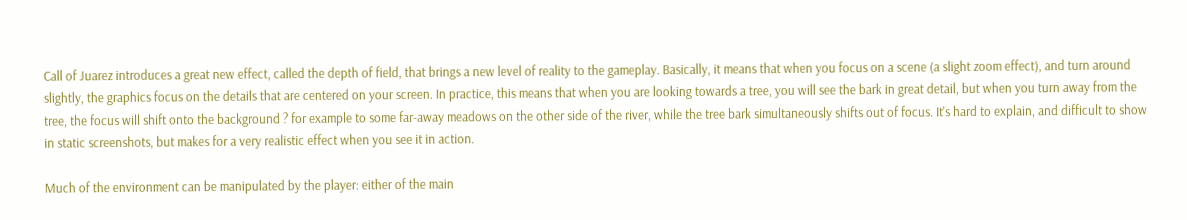Call of Juarez introduces a great new effect, called the depth of field, that brings a new level of reality to the gameplay. Basically, it means that when you focus on a scene (a slight zoom effect), and turn around slightly, the graphics focus on the details that are centered on your screen. In practice, this means that when you are looking towards a tree, you will see the bark in great detail, but when you turn away from the tree, the focus will shift onto the background ? for example to some far-away meadows on the other side of the river, while the tree bark simultaneously shifts out of focus. It's hard to explain, and difficult to show in static screenshots, but makes for a very realistic effect when you see it in action.

Much of the environment can be manipulated by the player: either of the main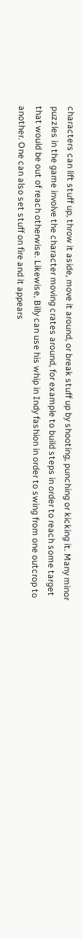characters can lift stuff up, throw it aside, move it around, or break stuff up by shooting, punching or kicking it. Many minor puzzles in the game involve the character moving crates around, for example to build steps in order to reach some target that would be out of reach otherwise. Likewise, Billy can use his whip in Indy fashion in order to swing from one outcrop to another. One can also set stuff on fire and it appears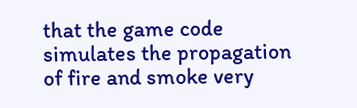that the game code simulates the propagation of fire and smoke very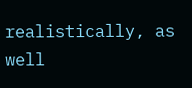realistically, as well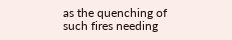as the quenching of such fires needing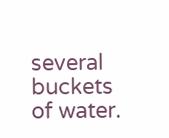several buckets of water.